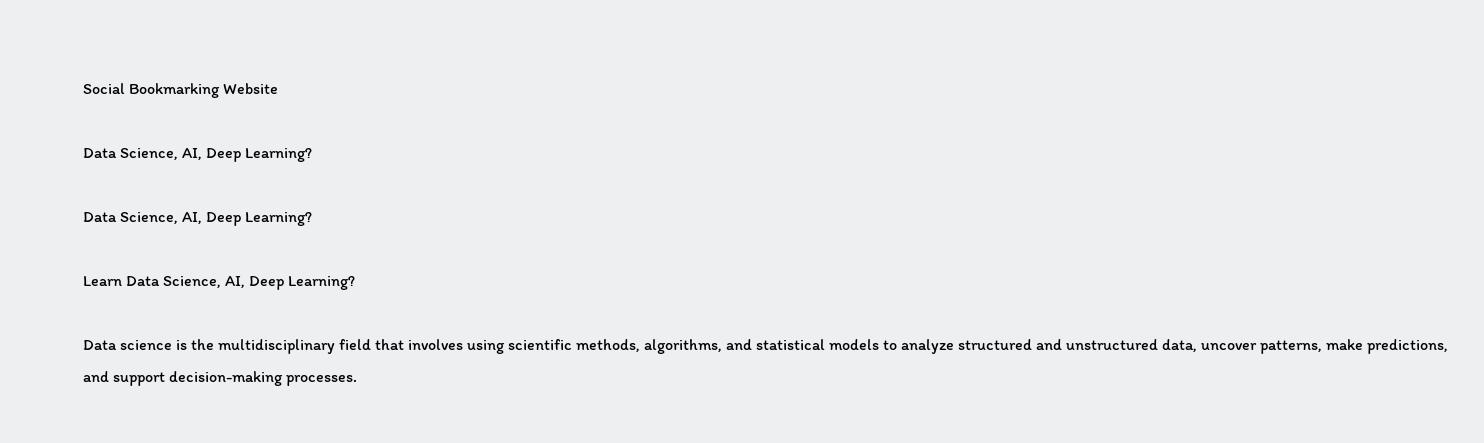Social Bookmarking Website

Data Science, AI, Deep Learning?

Data Science, AI, Deep Learning?

Learn Data Science, AI, Deep Learning?

Data science is the multidisciplinary field that involves using scientific methods, algorithms, and statistical models to analyze structured and unstructured data, uncover patterns, make predictions, and support decision-making processes.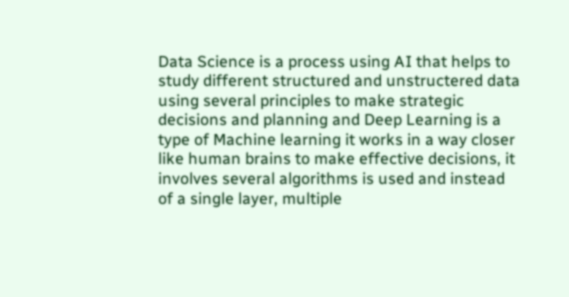Data Science is a process using AI that helps to study different structured and unstructered data using several principles to make strategic decisions and planning and Deep Learning is a type of Machine learning it works in a way closer like human brains to make effective decisions, it involves several algorithms is used and instead of a single layer, multiple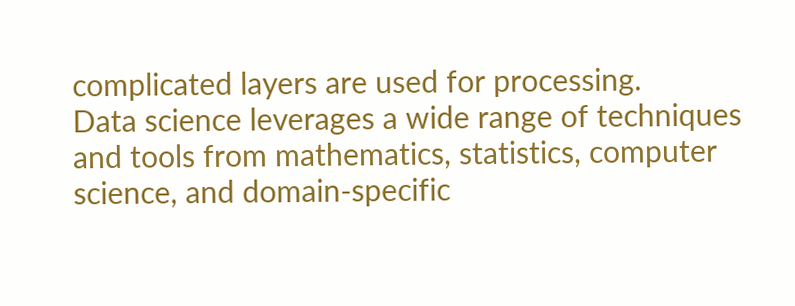complicated layers are used for processing.
Data science leverages a wide range of techniques and tools from mathematics, statistics, computer science, and domain-specific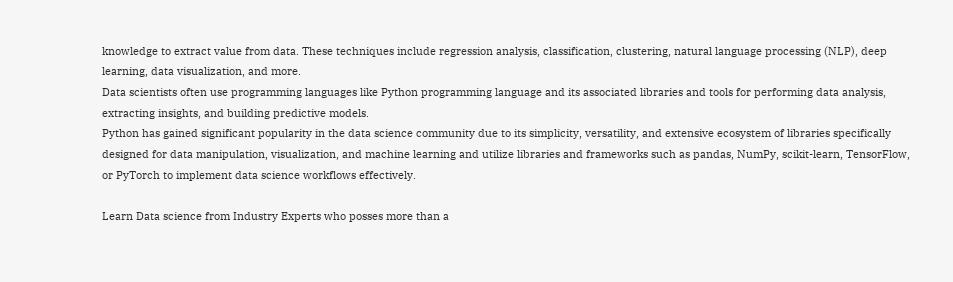knowledge to extract value from data. These techniques include regression analysis, classification, clustering, natural language processing (NLP), deep learning, data visualization, and more.
Data scientists often use programming languages like Python programming language and its associated libraries and tools for performing data analysis, extracting insights, and building predictive models.
Python has gained significant popularity in the data science community due to its simplicity, versatility, and extensive ecosystem of libraries specifically designed for data manipulation, visualization, and machine learning and utilize libraries and frameworks such as pandas, NumPy, scikit-learn, TensorFlow, or PyTorch to implement data science workflows effectively.

Learn Data science from Industry Experts who posses more than a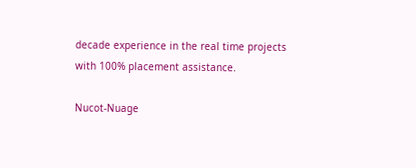decade experience in the real time projects with 100% placement assistance.

Nucot-Nuage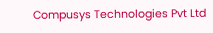Compusys Technologies Pvt Ltd